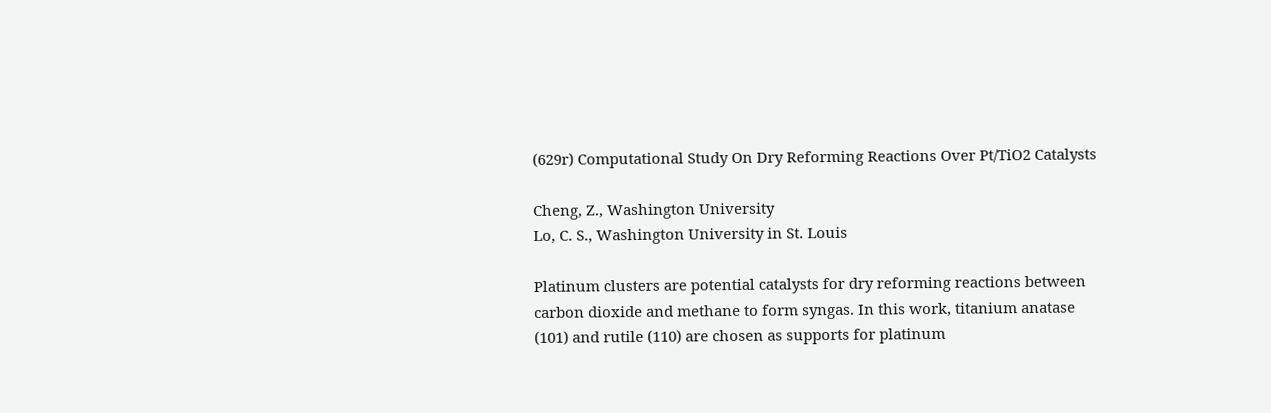(629r) Computational Study On Dry Reforming Reactions Over Pt/TiO2 Catalysts

Cheng, Z., Washington University
Lo, C. S., Washington University in St. Louis

Platinum clusters are potential catalysts for dry reforming reactions between carbon dioxide and methane to form syngas. In this work, titanium anatase (101) and rutile (110) are chosen as supports for platinum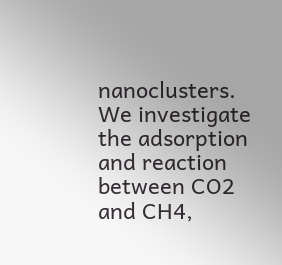nanoclusters. We investigate the adsorption and reaction between CO2 and CH4,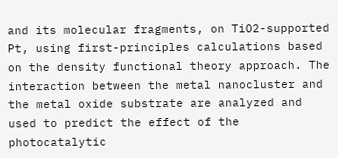and its molecular fragments, on TiO2-supported Pt, using first-principles calculations based on the density functional theory approach. The interaction between the metal nanocluster and the metal oxide substrate are analyzed and used to predict the effect of the photocatalytic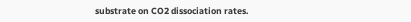substrate on CO2 dissociation rates.